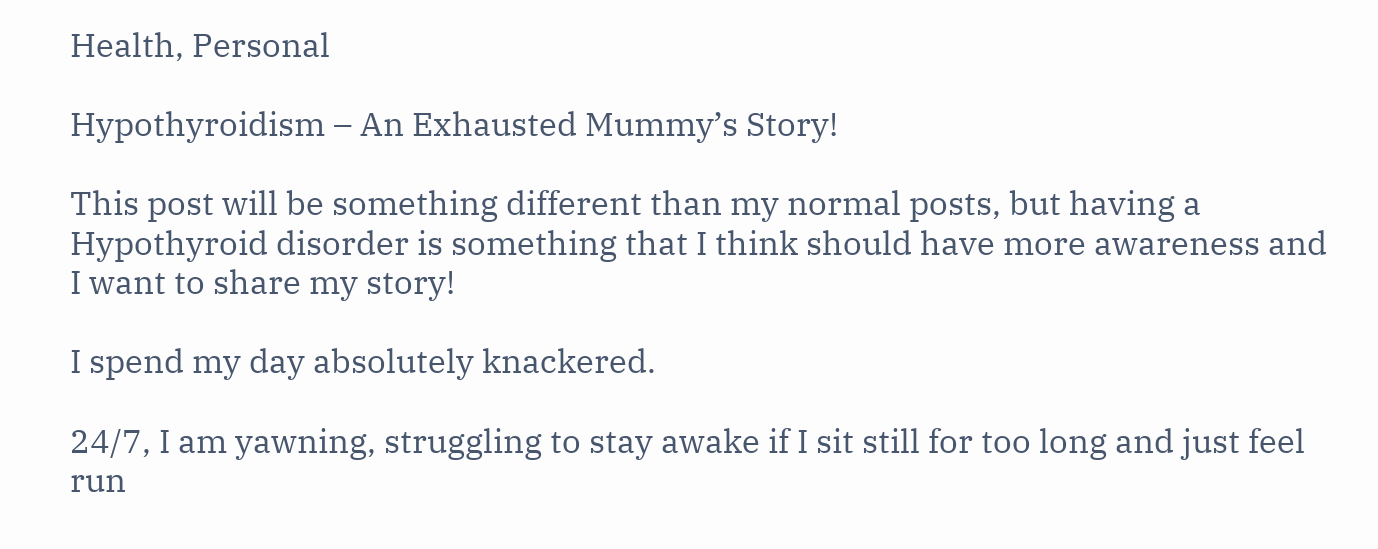Health, Personal

Hypothyroidism – An Exhausted Mummy’s Story!

This post will be something different than my normal posts, but having a Hypothyroid disorder is something that I think should have more awareness and I want to share my story!

I spend my day absolutely knackered.

24/7, I am yawning, struggling to stay awake if I sit still for too long and just feel run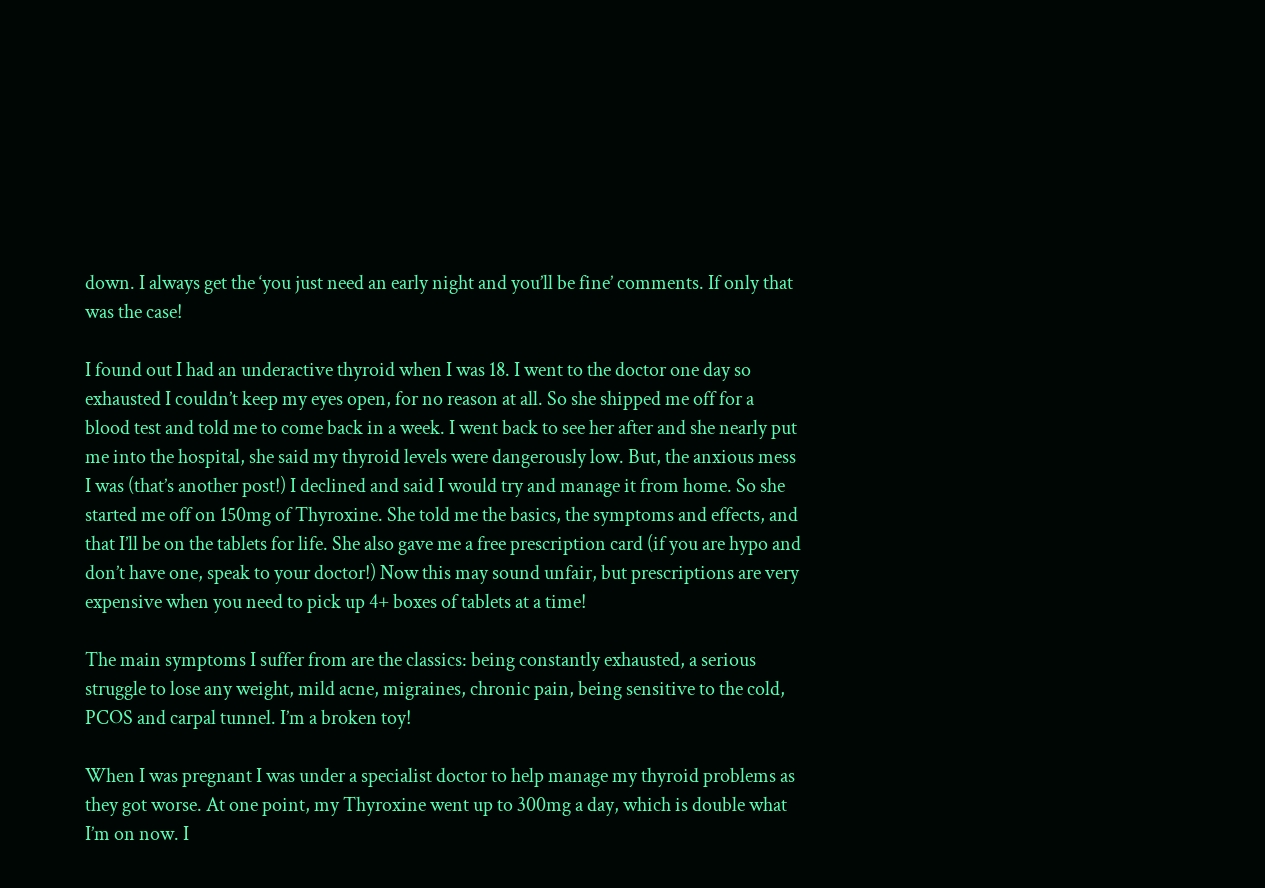down. I always get the ‘you just need an early night and you’ll be fine’ comments. If only that was the case!

I found out I had an underactive thyroid when I was 18. I went to the doctor one day so exhausted I couldn’t keep my eyes open, for no reason at all. So she shipped me off for a blood test and told me to come back in a week. I went back to see her after and she nearly put me into the hospital, she said my thyroid levels were dangerously low. But, the anxious mess I was (that’s another post!) I declined and said I would try and manage it from home. So she started me off on 150mg of Thyroxine. She told me the basics, the symptoms and effects, and that I’ll be on the tablets for life. She also gave me a free prescription card (if you are hypo and don’t have one, speak to your doctor!) Now this may sound unfair, but prescriptions are very expensive when you need to pick up 4+ boxes of tablets at a time!

The main symptoms I suffer from are the classics: being constantly exhausted, a serious struggle to lose any weight, mild acne, migraines, chronic pain, being sensitive to the cold, PCOS and carpal tunnel. I’m a broken toy!

When I was pregnant I was under a specialist doctor to help manage my thyroid problems as they got worse. At one point, my Thyroxine went up to 300mg a day, which is double what I’m on now. I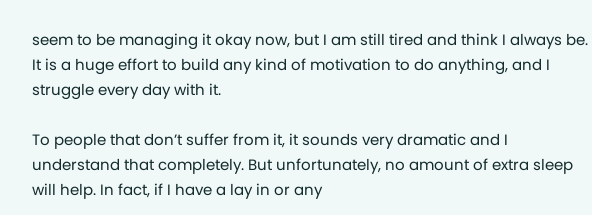seem to be managing it okay now, but I am still tired and think I always be. It is a huge effort to build any kind of motivation to do anything, and I struggle every day with it.

To people that don’t suffer from it, it sounds very dramatic and I understand that completely. But unfortunately, no amount of extra sleep will help. In fact, if I have a lay in or any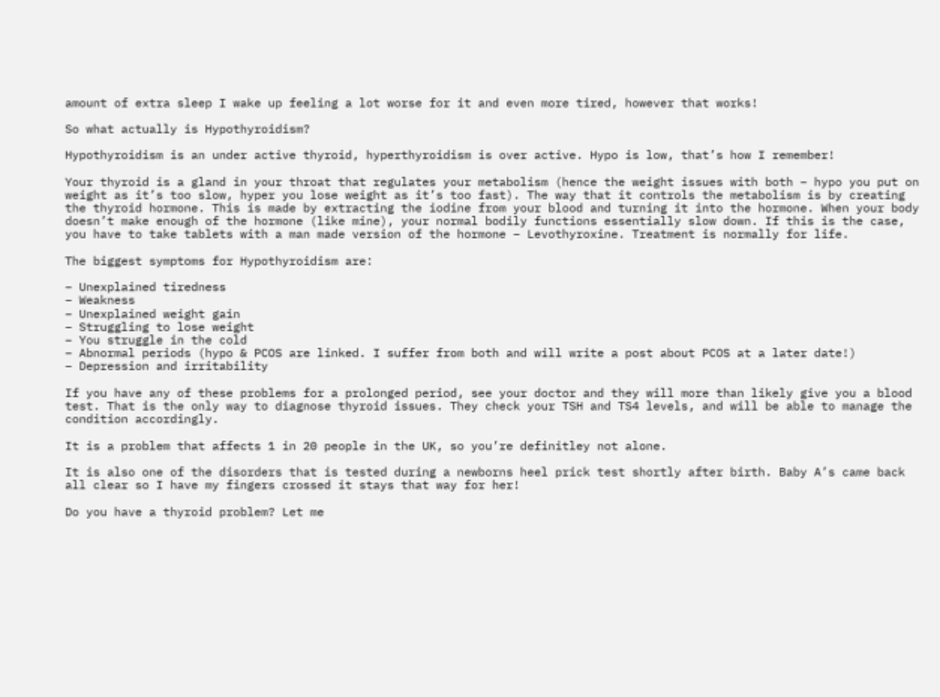amount of extra sleep I wake up feeling a lot worse for it and even more tired, however that works!

So what actually is Hypothyroidism?

Hypothyroidism is an under active thyroid, hyperthyroidism is over active. Hypo is low, that’s how I remember!

Your thyroid is a gland in your throat that regulates your metabolism (hence the weight issues with both – hypo you put on weight as it’s too slow, hyper you lose weight as it’s too fast). The way that it controls the metabolism is by creating the thyroid hormone. This is made by extracting the iodine from your blood and turning it into the hormone. When your body doesn’t make enough of the hormone (like mine), your normal bodily functions essentially slow down. If this is the case, you have to take tablets with a man made version of the hormone – Levothyroxine. Treatment is normally for life.

The biggest symptoms for Hypothyroidism are:

– Unexplained tiredness
– Weakness
– Unexplained weight gain
– Struggling to lose weight
– You struggle in the cold
– Abnormal periods (hypo & PCOS are linked. I suffer from both and will write a post about PCOS at a later date!)
– Depression and irritability

If you have any of these problems for a prolonged period, see your doctor and they will more than likely give you a blood test. That is the only way to diagnose thyroid issues. They check your TSH and TS4 levels, and will be able to manage the condition accordingly.

It is a problem that affects 1 in 20 people in the UK, so you’re definitley not alone.

It is also one of the disorders that is tested during a newborns heel prick test shortly after birth. Baby A’s came back all clear so I have my fingers crossed it stays that way for her!

Do you have a thyroid problem? Let me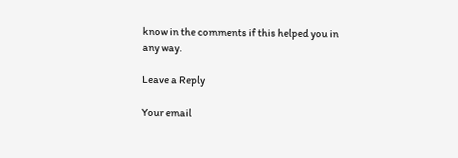know in the comments if this helped you in any way.

Leave a Reply

Your email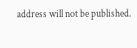address will not be published.